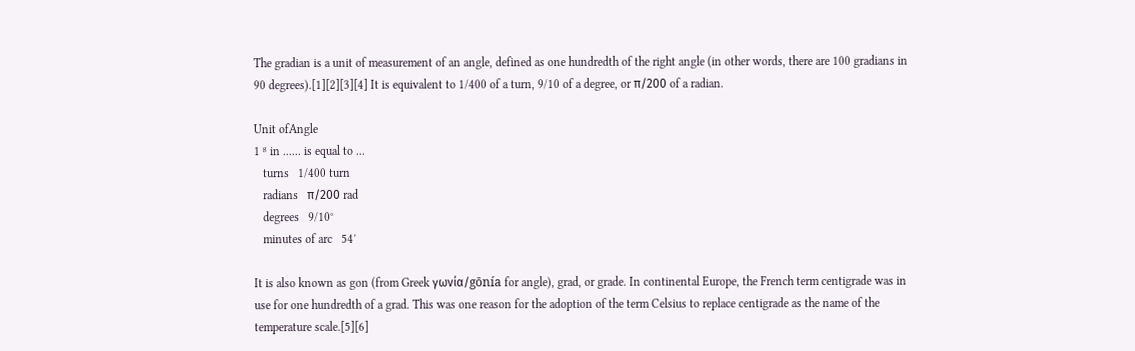The gradian is a unit of measurement of an angle, defined as one hundredth of the right angle (in other words, there are 100 gradians in 90 degrees).[1][2][3][4] It is equivalent to 1/400 of a turn, 9/10 of a degree, or π/200 of a radian.

Unit ofAngle
1 ᵍ in ...... is equal to ...
   turns   1/400 turn
   radians   π/200 rad
   degrees   9/10°
   minutes of arc   54′

It is also known as gon (from Greek γωνία/gōnía for angle), grad, or grade. In continental Europe, the French term centigrade was in use for one hundredth of a grad. This was one reason for the adoption of the term Celsius to replace centigrade as the name of the temperature scale.[5][6]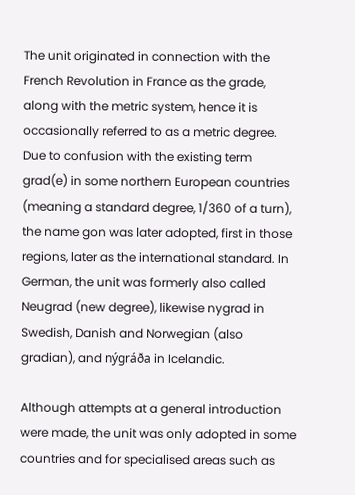The unit originated in connection with the French Revolution in France as the grade, along with the metric system, hence it is occasionally referred to as a metric degree. Due to confusion with the existing term grad(e) in some northern European countries (meaning a standard degree, 1/360 of a turn), the name gon was later adopted, first in those regions, later as the international standard. In German, the unit was formerly also called Neugrad (new degree), likewise nygrad in Swedish, Danish and Norwegian (also gradian), and nýgráða in Icelandic.

Although attempts at a general introduction were made, the unit was only adopted in some countries and for specialised areas such as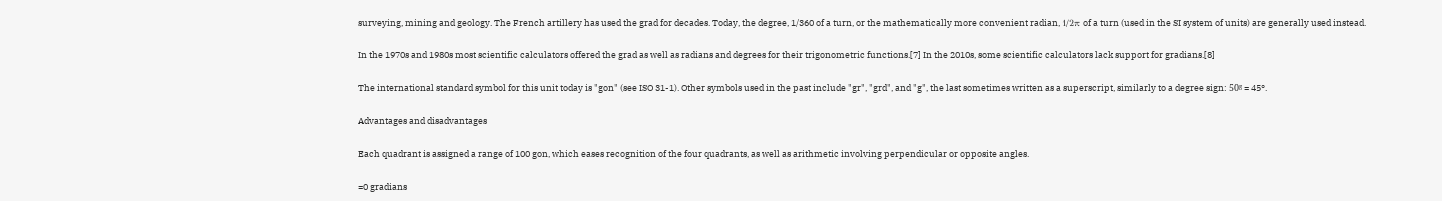surveying, mining and geology. The French artillery has used the grad for decades. Today, the degree, 1/360 of a turn, or the mathematically more convenient radian, 1/2π of a turn (used in the SI system of units) are generally used instead.

In the 1970s and 1980s most scientific calculators offered the grad as well as radians and degrees for their trigonometric functions.[7] In the 2010s, some scientific calculators lack support for gradians.[8]

The international standard symbol for this unit today is "gon" (see ISO 31-1). Other symbols used in the past include "gr", "grd", and "g", the last sometimes written as a superscript, similarly to a degree sign: 50ᵍ = 45°.

Advantages and disadvantages

Each quadrant is assigned a range of 100 gon, which eases recognition of the four quadrants, as well as arithmetic involving perpendicular or opposite angles.

=0 gradians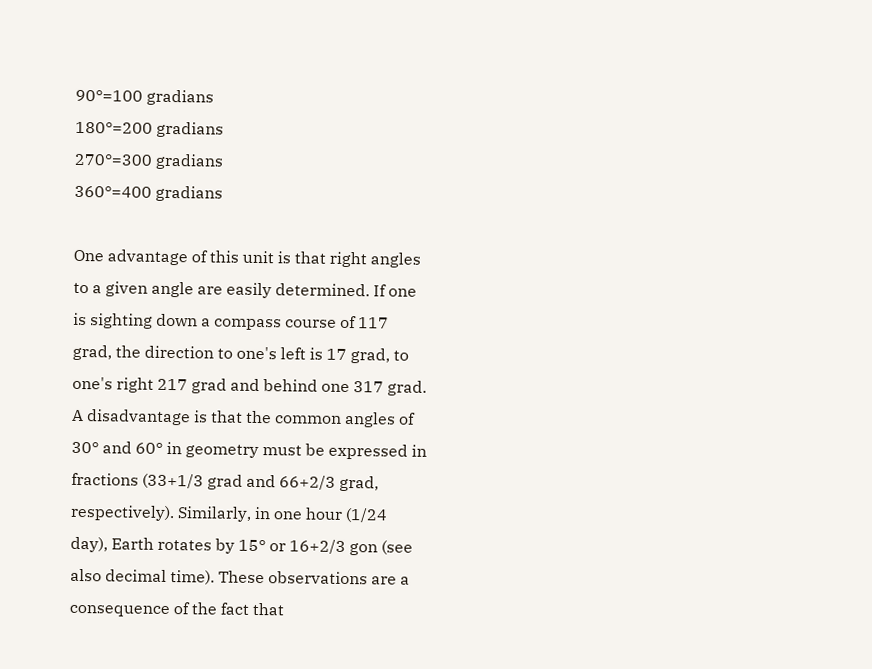90°=100 gradians
180°=200 gradians
270°=300 gradians
360°=400 gradians

One advantage of this unit is that right angles to a given angle are easily determined. If one is sighting down a compass course of 117 grad, the direction to one's left is 17 grad, to one's right 217 grad and behind one 317 grad. A disadvantage is that the common angles of 30° and 60° in geometry must be expressed in fractions (33+1/3 grad and 66+2/3 grad, respectively). Similarly, in one hour (1/24 day), Earth rotates by 15° or 16+2/3 gon (see also decimal time). These observations are a consequence of the fact that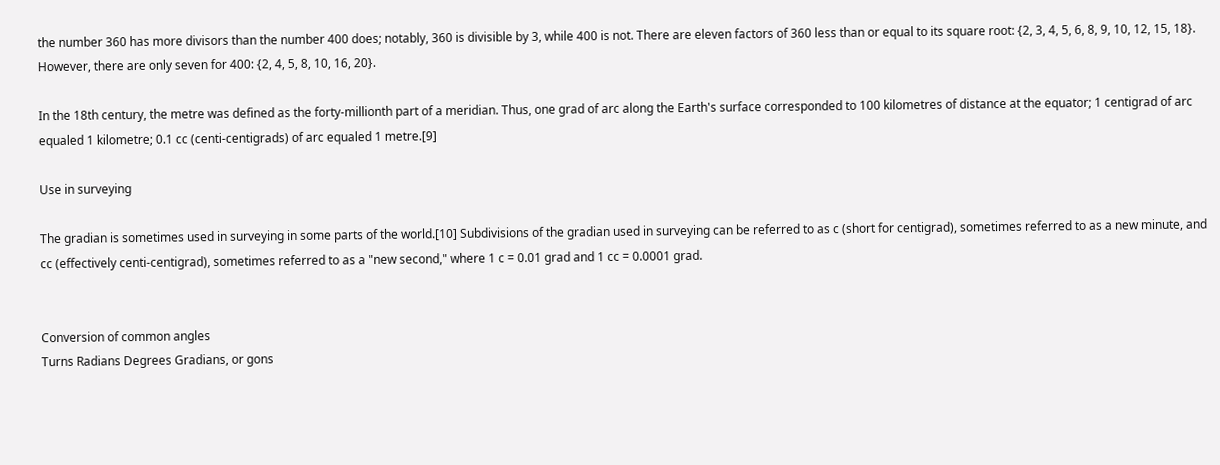the number 360 has more divisors than the number 400 does; notably, 360 is divisible by 3, while 400 is not. There are eleven factors of 360 less than or equal to its square root: {2, 3, 4, 5, 6, 8, 9, 10, 12, 15, 18}. However, there are only seven for 400: {2, 4, 5, 8, 10, 16, 20}.

In the 18th century, the metre was defined as the forty-millionth part of a meridian. Thus, one grad of arc along the Earth's surface corresponded to 100 kilometres of distance at the equator; 1 centigrad of arc equaled 1 kilometre; 0.1 cc (centi-centigrads) of arc equaled 1 metre.[9]

Use in surveying

The gradian is sometimes used in surveying in some parts of the world.[10] Subdivisions of the gradian used in surveying can be referred to as c (short for centigrad), sometimes referred to as a new minute, and cc (effectively centi-centigrad), sometimes referred to as a "new second," where 1 c = 0.01 grad and 1 cc = 0.0001 grad.


Conversion of common angles
Turns Radians Degrees Gradians, or gons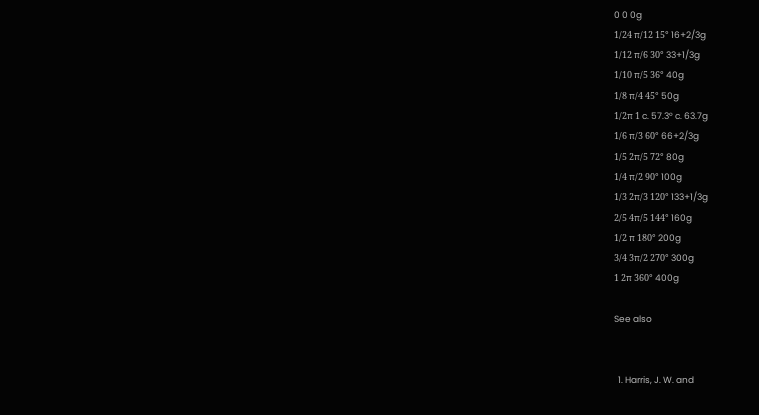0 0 0g
1/24 π/12 15° 16+2/3g
1/12 π/6 30° 33+1/3g
1/10 π/5 36° 40g
1/8 π/4 45° 50g
1/2π 1 c. 57.3° c. 63.7g
1/6 π/3 60° 66+2/3g
1/5 2π/5 72° 80g
1/4 π/2 90° 100g
1/3 2π/3 120° 133+1/3g
2/5 4π/5 144° 160g
1/2 π 180° 200g
3/4 3π/2 270° 300g
1 2π 360° 400g

See also


  1. Harris, J. W. and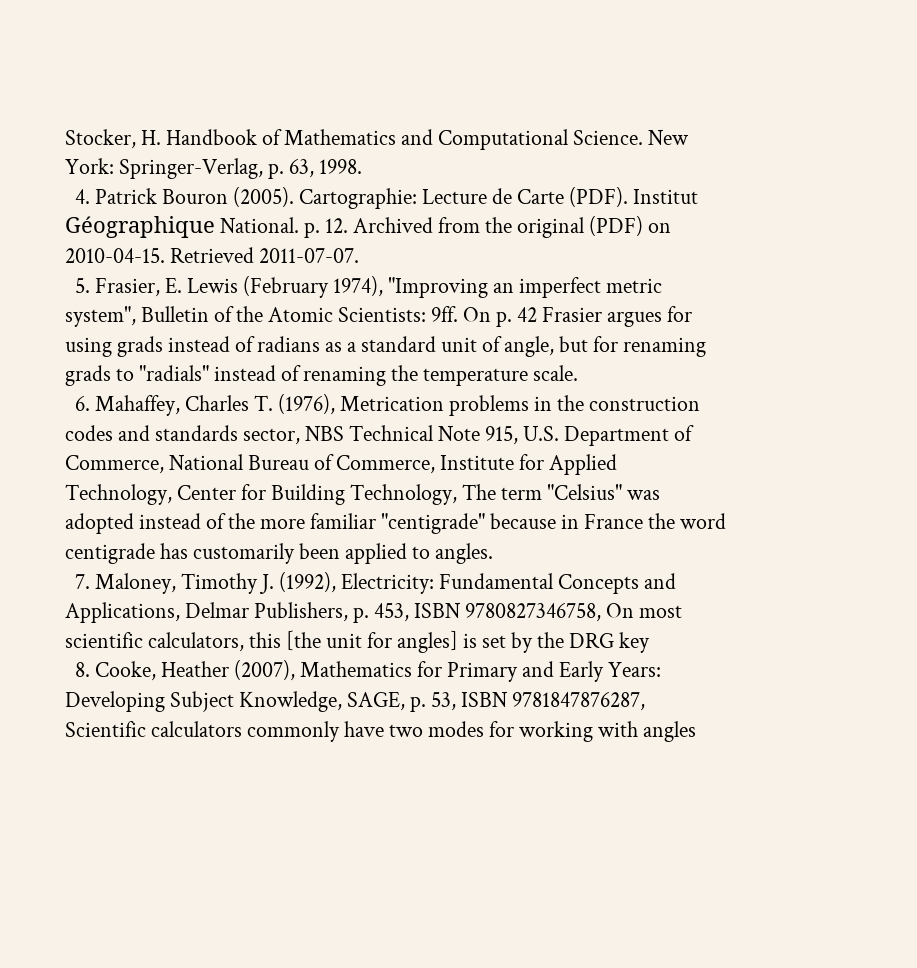Stocker, H. Handbook of Mathematics and Computational Science. New York: Springer-Verlag, p. 63, 1998.
  4. Patrick Bouron (2005). Cartographie: Lecture de Carte (PDF). Institut Géographique National. p. 12. Archived from the original (PDF) on 2010-04-15. Retrieved 2011-07-07.
  5. Frasier, E. Lewis (February 1974), "Improving an imperfect metric system", Bulletin of the Atomic Scientists: 9ff. On p. 42 Frasier argues for using grads instead of radians as a standard unit of angle, but for renaming grads to "radials" instead of renaming the temperature scale.
  6. Mahaffey, Charles T. (1976), Metrication problems in the construction codes and standards sector, NBS Technical Note 915, U.S. Department of Commerce, National Bureau of Commerce, Institute for Applied Technology, Center for Building Technology, The term "Celsius" was adopted instead of the more familiar "centigrade" because in France the word centigrade has customarily been applied to angles.
  7. Maloney, Timothy J. (1992), Electricity: Fundamental Concepts and Applications, Delmar Publishers, p. 453, ISBN 9780827346758, On most scientific calculators, this [the unit for angles] is set by the DRG key
  8. Cooke, Heather (2007), Mathematics for Primary and Early Years: Developing Subject Knowledge, SAGE, p. 53, ISBN 9781847876287, Scientific calculators commonly have two modes for working with angles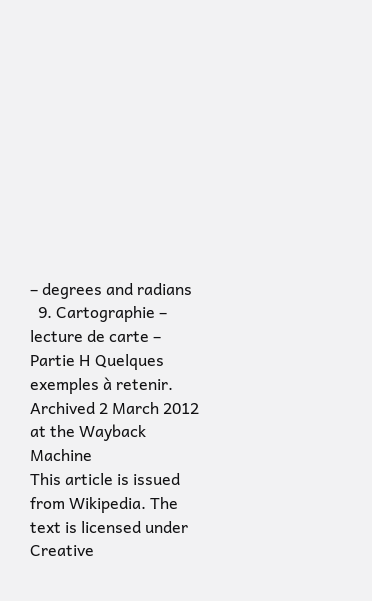– degrees and radians
  9. Cartographie – lecture de carte – Partie H Quelques exemples à retenir. Archived 2 March 2012 at the Wayback Machine
This article is issued from Wikipedia. The text is licensed under Creative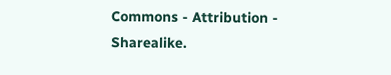Commons - Attribution - Sharealike.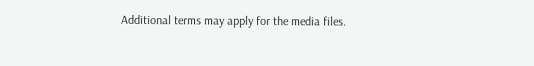Additional terms may apply for the media files.